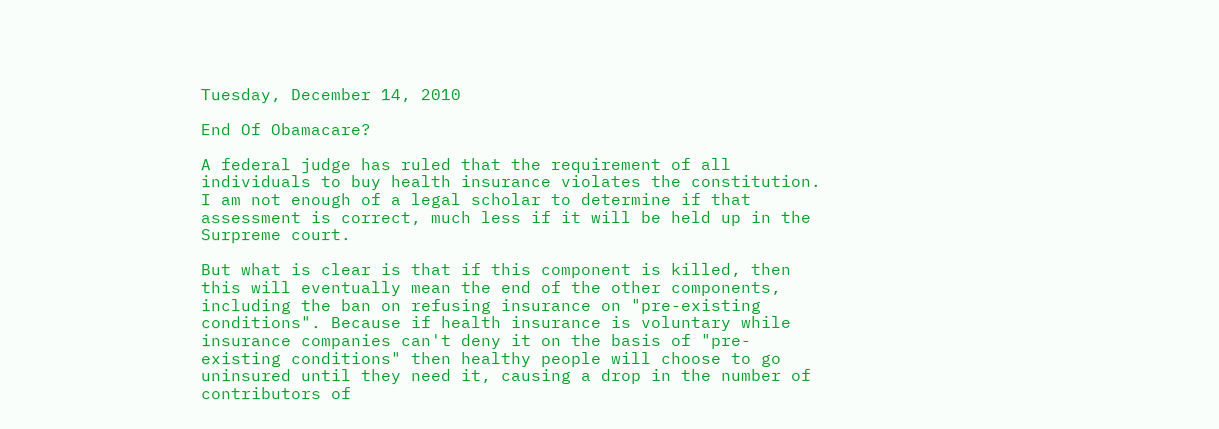Tuesday, December 14, 2010

End Of Obamacare?

A federal judge has ruled that the requirement of all individuals to buy health insurance violates the constitution. I am not enough of a legal scholar to determine if that assessment is correct, much less if it will be held up in the Surpreme court.

But what is clear is that if this component is killed, then this will eventually mean the end of the other components, including the ban on refusing insurance on "pre-existing conditions". Because if health insurance is voluntary while insurance companies can't deny it on the basis of "pre-existing conditions" then healthy people will choose to go uninsured until they need it, causing a drop in the number of contributors of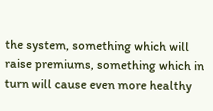the system, something which will raise premiums, something which in turn will cause even more healthy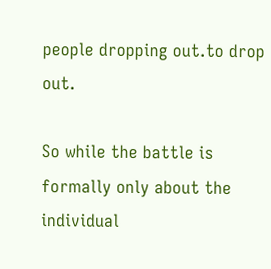people dropping out.to drop out.

So while the battle is formally only about the individual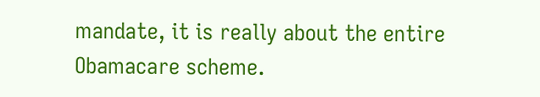mandate, it is really about the entire Obamacare scheme.